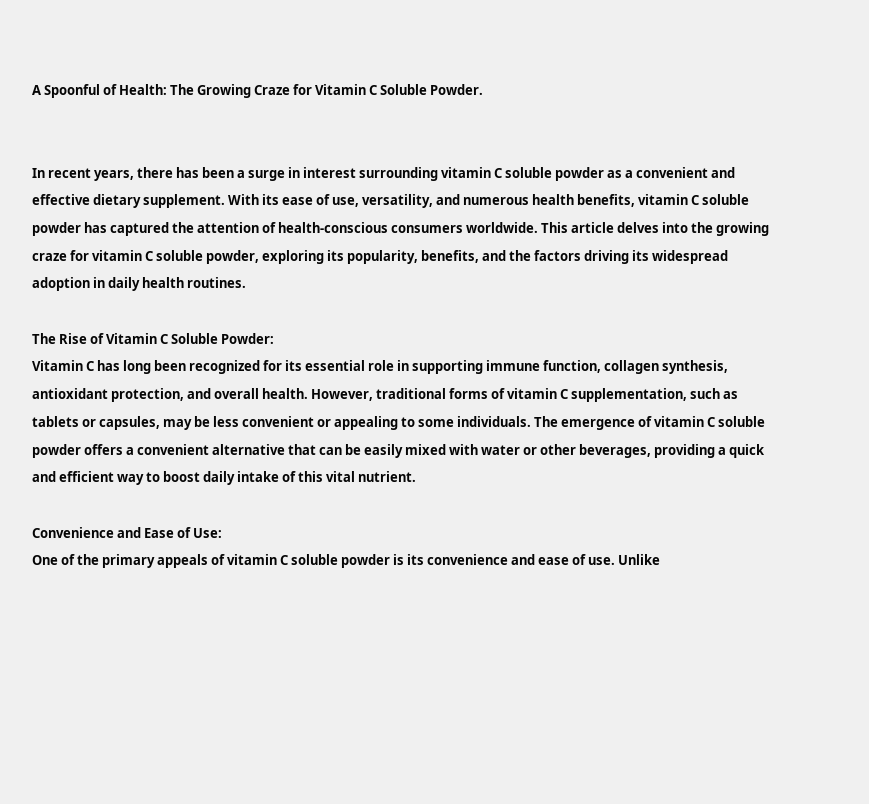A Spoonful of Health: The Growing Craze for Vitamin C Soluble Powder.


In recent years, there has been a surge in interest surrounding vitamin C soluble powder as a convenient and effective dietary supplement. With its ease of use, versatility, and numerous health benefits, vitamin C soluble powder has captured the attention of health-conscious consumers worldwide. This article delves into the growing craze for vitamin C soluble powder, exploring its popularity, benefits, and the factors driving its widespread adoption in daily health routines.

The Rise of Vitamin C Soluble Powder:
Vitamin C has long been recognized for its essential role in supporting immune function, collagen synthesis, antioxidant protection, and overall health. However, traditional forms of vitamin C supplementation, such as tablets or capsules, may be less convenient or appealing to some individuals. The emergence of vitamin C soluble powder offers a convenient alternative that can be easily mixed with water or other beverages, providing a quick and efficient way to boost daily intake of this vital nutrient.

Convenience and Ease of Use:
One of the primary appeals of vitamin C soluble powder is its convenience and ease of use. Unlike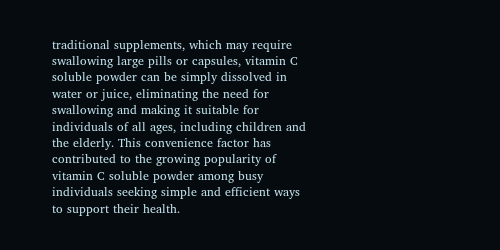traditional supplements, which may require swallowing large pills or capsules, vitamin C soluble powder can be simply dissolved in water or juice, eliminating the need for swallowing and making it suitable for individuals of all ages, including children and the elderly. This convenience factor has contributed to the growing popularity of vitamin C soluble powder among busy individuals seeking simple and efficient ways to support their health.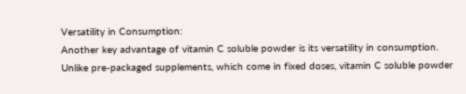Versatility in Consumption:
Another key advantage of vitamin C soluble powder is its versatility in consumption. Unlike pre-packaged supplements, which come in fixed doses, vitamin C soluble powder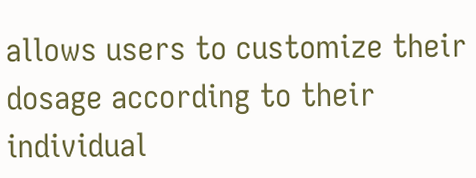allows users to customize their dosage according to their individual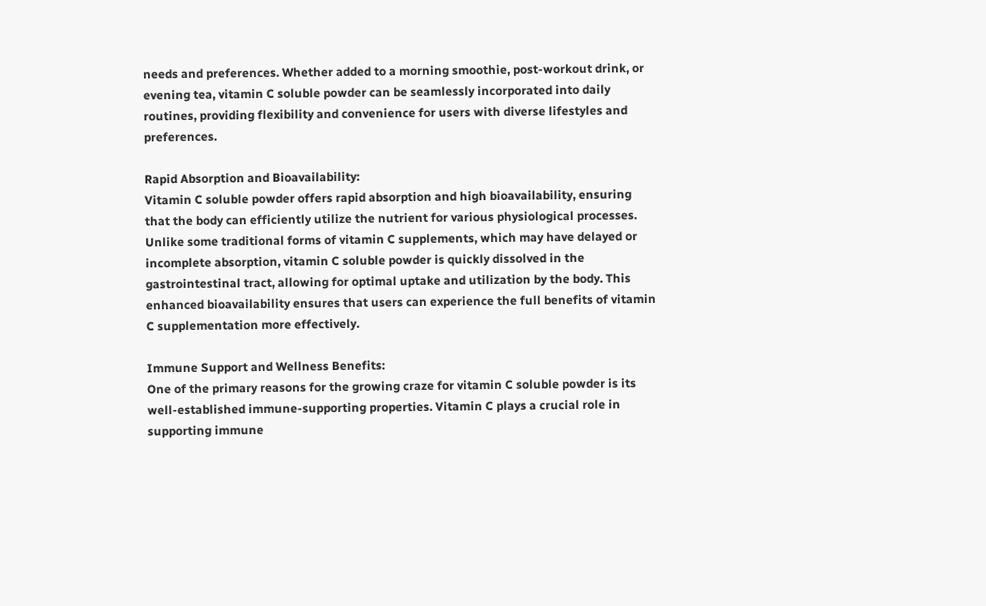needs and preferences. Whether added to a morning smoothie, post-workout drink, or evening tea, vitamin C soluble powder can be seamlessly incorporated into daily routines, providing flexibility and convenience for users with diverse lifestyles and preferences.

Rapid Absorption and Bioavailability:
Vitamin C soluble powder offers rapid absorption and high bioavailability, ensuring that the body can efficiently utilize the nutrient for various physiological processes. Unlike some traditional forms of vitamin C supplements, which may have delayed or incomplete absorption, vitamin C soluble powder is quickly dissolved in the gastrointestinal tract, allowing for optimal uptake and utilization by the body. This enhanced bioavailability ensures that users can experience the full benefits of vitamin C supplementation more effectively.

Immune Support and Wellness Benefits:
One of the primary reasons for the growing craze for vitamin C soluble powder is its well-established immune-supporting properties. Vitamin C plays a crucial role in supporting immune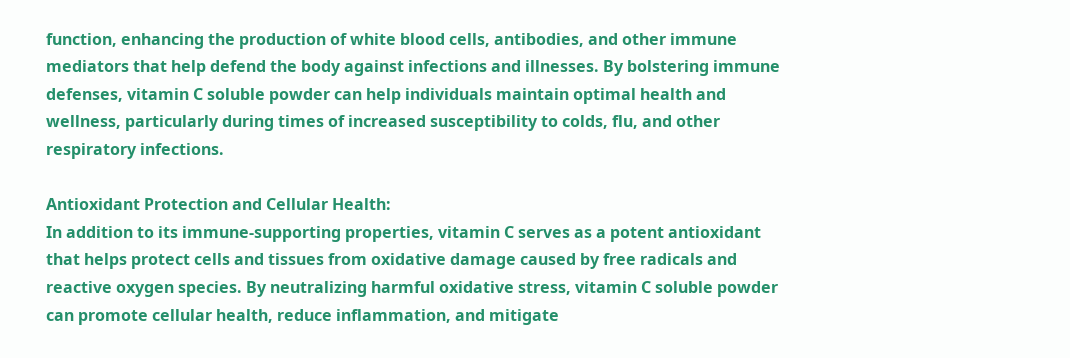function, enhancing the production of white blood cells, antibodies, and other immune mediators that help defend the body against infections and illnesses. By bolstering immune defenses, vitamin C soluble powder can help individuals maintain optimal health and wellness, particularly during times of increased susceptibility to colds, flu, and other respiratory infections.

Antioxidant Protection and Cellular Health:
In addition to its immune-supporting properties, vitamin C serves as a potent antioxidant that helps protect cells and tissues from oxidative damage caused by free radicals and reactive oxygen species. By neutralizing harmful oxidative stress, vitamin C soluble powder can promote cellular health, reduce inflammation, and mitigate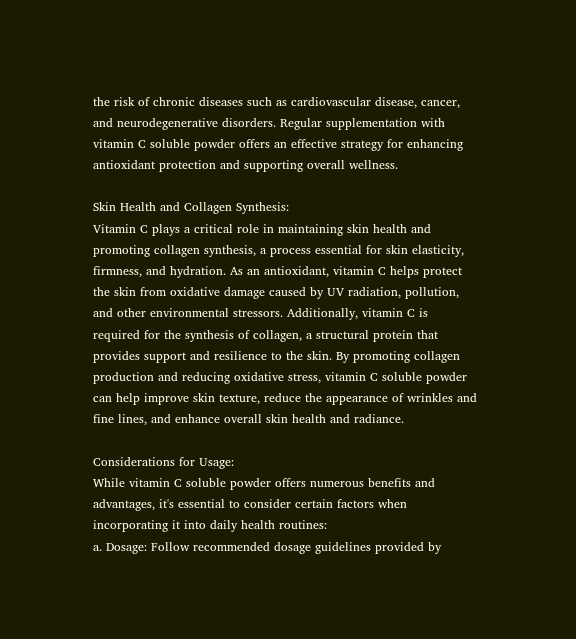the risk of chronic diseases such as cardiovascular disease, cancer, and neurodegenerative disorders. Regular supplementation with vitamin C soluble powder offers an effective strategy for enhancing antioxidant protection and supporting overall wellness.

Skin Health and Collagen Synthesis:
Vitamin C plays a critical role in maintaining skin health and promoting collagen synthesis, a process essential for skin elasticity, firmness, and hydration. As an antioxidant, vitamin C helps protect the skin from oxidative damage caused by UV radiation, pollution, and other environmental stressors. Additionally, vitamin C is required for the synthesis of collagen, a structural protein that provides support and resilience to the skin. By promoting collagen production and reducing oxidative stress, vitamin C soluble powder can help improve skin texture, reduce the appearance of wrinkles and fine lines, and enhance overall skin health and radiance.

Considerations for Usage:
While vitamin C soluble powder offers numerous benefits and advantages, it's essential to consider certain factors when incorporating it into daily health routines:
a. Dosage: Follow recommended dosage guidelines provided by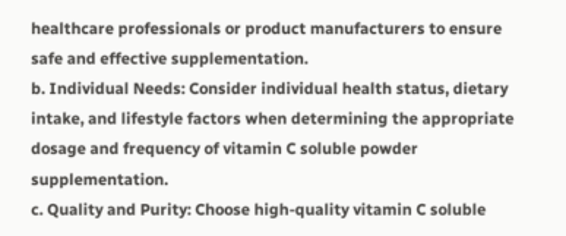healthcare professionals or product manufacturers to ensure safe and effective supplementation.
b. Individual Needs: Consider individual health status, dietary intake, and lifestyle factors when determining the appropriate dosage and frequency of vitamin C soluble powder supplementation.
c. Quality and Purity: Choose high-quality vitamin C soluble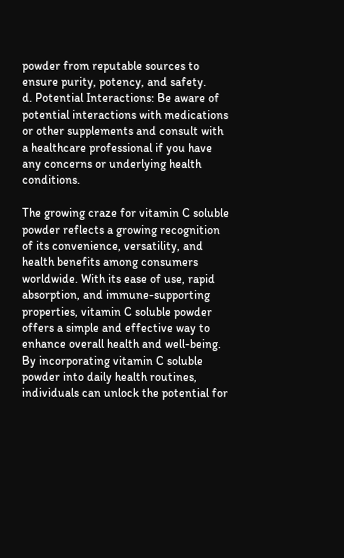powder from reputable sources to ensure purity, potency, and safety.
d. Potential Interactions: Be aware of potential interactions with medications or other supplements and consult with a healthcare professional if you have any concerns or underlying health conditions.

The growing craze for vitamin C soluble powder reflects a growing recognition of its convenience, versatility, and health benefits among consumers worldwide. With its ease of use, rapid absorption, and immune-supporting properties, vitamin C soluble powder offers a simple and effective way to enhance overall health and well-being. By incorporating vitamin C soluble powder into daily health routines, individuals can unlock the potential for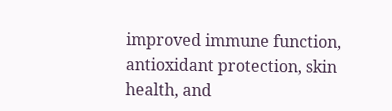improved immune function, antioxidant protection, skin health, and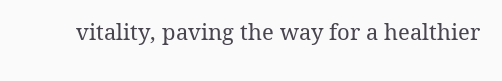vitality, paving the way for a healthier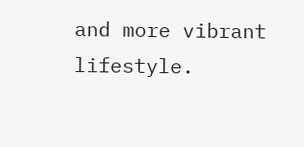and more vibrant lifestyle.